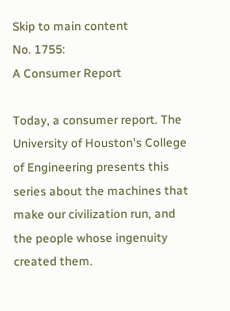Skip to main content
No. 1755:
A Consumer Report

Today, a consumer report. The University of Houston's College of Engineering presents this series about the machines that make our civilization run, and the people whose ingenuity created them.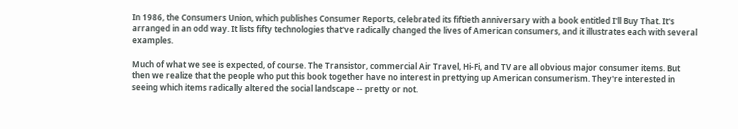In 1986, the Consumers Union, which publishes Consumer Reports, celebrated its fiftieth anniversary with a book entitled I'll Buy That. It's arranged in an odd way. It lists fifty technologies that've radically changed the lives of American consumers, and it illustrates each with several examples.

Much of what we see is expected, of course. The Transistor, commercial Air Travel, Hi-Fi, and TV are all obvious major consumer items. But then we realize that the people who put this book together have no interest in prettying up American consumerism. They're interested in seeing which items radically altered the social landscape -- pretty or not.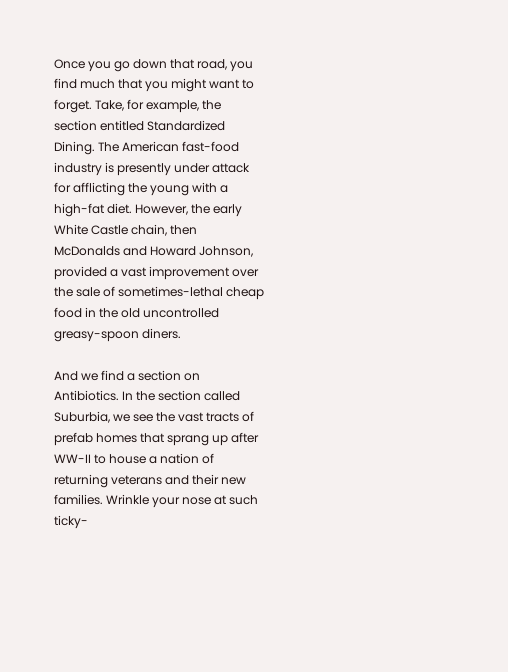Once you go down that road, you find much that you might want to forget. Take, for example, the section entitled Standardized Dining. The American fast-food industry is presently under attack for afflicting the young with a high-fat diet. However, the early White Castle chain, then McDonalds and Howard Johnson, provided a vast improvement over the sale of sometimes-lethal cheap food in the old uncontrolled greasy-spoon diners.

And we find a section on Antibiotics. In the section called Suburbia, we see the vast tracts of prefab homes that sprang up after WW-II to house a nation of returning veterans and their new families. Wrinkle your nose at such ticky-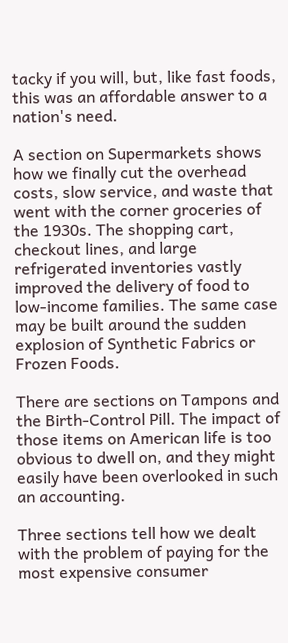tacky if you will, but, like fast foods, this was an affordable answer to a nation's need.

A section on Supermarkets shows how we finally cut the overhead costs, slow service, and waste that went with the corner groceries of the 1930s. The shopping cart, checkout lines, and large refrigerated inventories vastly improved the delivery of food to low-income families. The same case may be built around the sudden explosion of Synthetic Fabrics or Frozen Foods.

There are sections on Tampons and the Birth-Control Pill. The impact of those items on American life is too obvious to dwell on, and they might easily have been overlooked in such an accounting.

Three sections tell how we dealt with the problem of paying for the most expensive consumer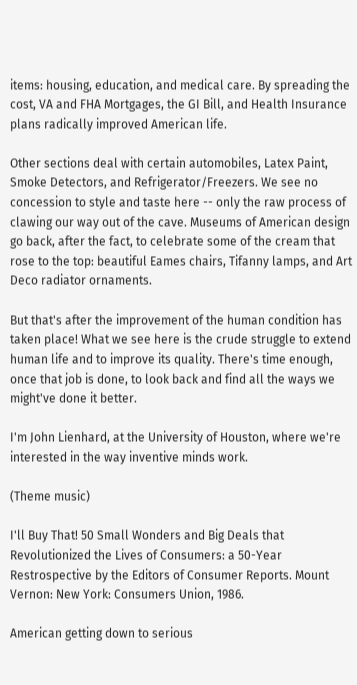items: housing, education, and medical care. By spreading the cost, VA and FHA Mortgages, the GI Bill, and Health Insurance plans radically improved American life.

Other sections deal with certain automobiles, Latex Paint, Smoke Detectors, and Refrigerator/Freezers. We see no concession to style and taste here -- only the raw process of clawing our way out of the cave. Museums of American design go back, after the fact, to celebrate some of the cream that rose to the top: beautiful Eames chairs, Tifanny lamps, and Art Deco radiator ornaments.

But that's after the improvement of the human condition has taken place! What we see here is the crude struggle to extend human life and to improve its quality. There's time enough, once that job is done, to look back and find all the ways we might've done it better.

I'm John Lienhard, at the University of Houston, where we're interested in the way inventive minds work.

(Theme music)

I'll Buy That! 50 Small Wonders and Big Deals that Revolutionized the Lives of Consumers: a 50-Year Restrospective by the Editors of Consumer Reports. Mount Vernon: New York: Consumers Union, 1986.

American getting down to serious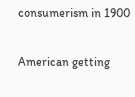consumerism in 1900

American getting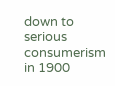down to serious consumerism in 1900